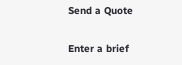Send a Quote

Enter a brief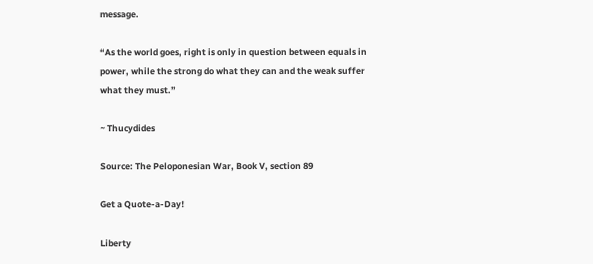message.

“As the world goes, right is only in question between equals in power, while the strong do what they can and the weak suffer what they must.”

~ Thucydides

Source: The Peloponesian War, Book V, section 89

Get a Quote-a-Day!

Liberty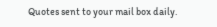Quotes sent to your mail box daily.